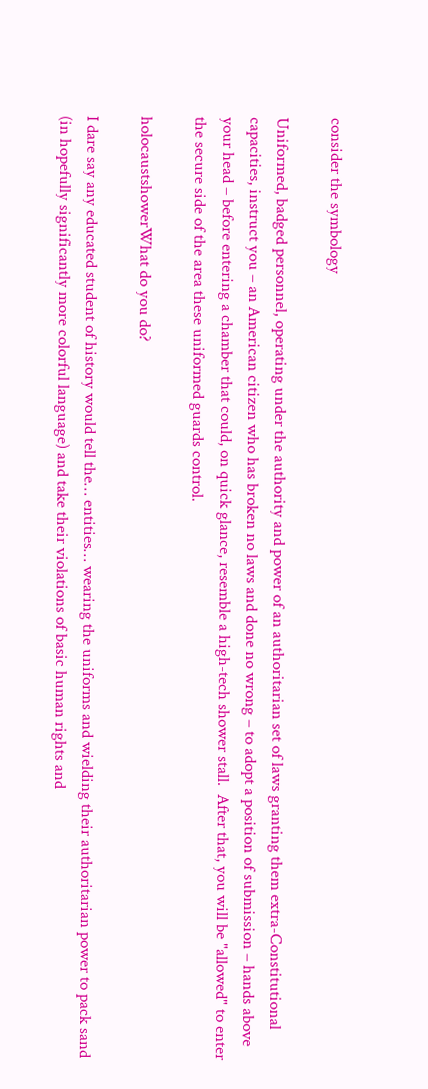consider the symbology

Uniformed, badged personnel, operating under the authority and power of an authoritarian set of laws granting them extra-Constitutional capacities, instruct you – an American citizen who has broken no laws and done no wrong – to adopt a position of submission – hands above your head – before entering a chamber that could, on quick glance, resemble a high-tech shower stall.  After that, you will be "allowed" to enter the secure side of the area these uniformed guards control.

holocaustshowerWhat do you do?

I dare say any educated student of history would tell the… entities… wearing the uniforms and wielding their authoritarian power to pack sand (in hopefully significantly more colorful language) and take their violations of basic human rights and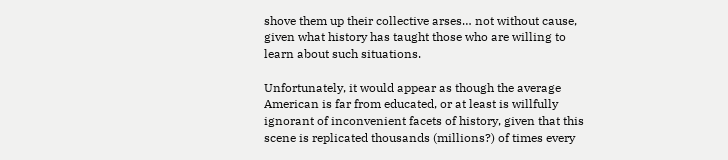shove them up their collective arses… not without cause, given what history has taught those who are willing to learn about such situations.

Unfortunately, it would appear as though the average American is far from educated, or at least is willfully ignorant of inconvenient facets of history, given that this scene is replicated thousands (millions?) of times every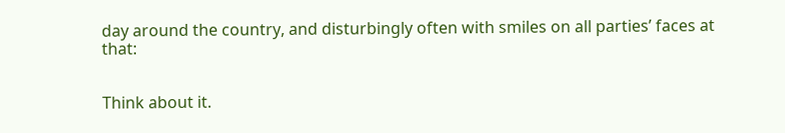day around the country, and disturbingly often with smiles on all parties’ faces at that:


Think about it.